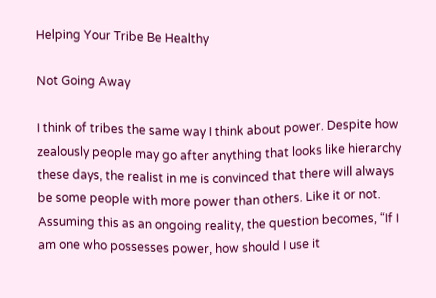Helping Your Tribe Be Healthy

Not Going Away

I think of tribes the same way I think about power. Despite how zealously people may go after anything that looks like hierarchy these days, the realist in me is convinced that there will always be some people with more power than others. Like it or not. Assuming this as an ongoing reality, the question becomes, “If I am one who possesses power, how should I use it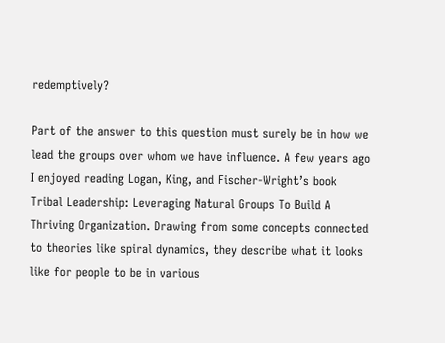redemptively?

Part of the answer to this question must surely be in how we lead the groups over whom we have influence. A few years ago I enjoyed reading Logan, King, and Fischer-Wright’s book Tribal Leadership: Leveraging Natural Groups To Build A Thriving Organization. Drawing from some concepts connected to theories like spiral dynamics, they describe what it looks like for people to be in various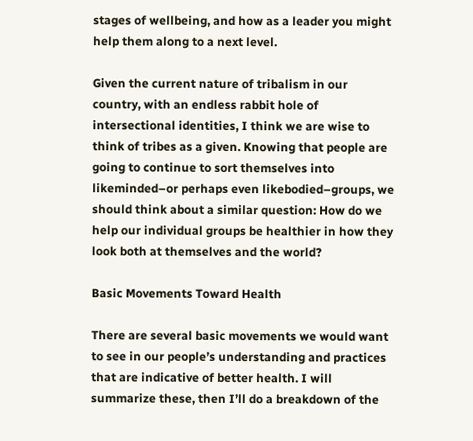stages of wellbeing, and how as a leader you might help them along to a next level.

Given the current nature of tribalism in our country, with an endless rabbit hole of intersectional identities, I think we are wise to think of tribes as a given. Knowing that people are going to continue to sort themselves into likeminded–or perhaps even likebodied–groups, we should think about a similar question: How do we help our individual groups be healthier in how they look both at themselves and the world?

Basic Movements Toward Health

There are several basic movements we would want to see in our people’s understanding and practices that are indicative of better health. I will summarize these, then I’ll do a breakdown of the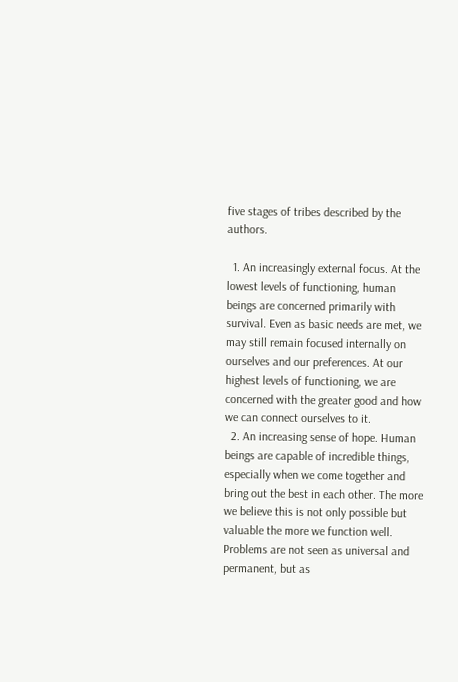five stages of tribes described by the authors.

  1. An increasingly external focus. At the lowest levels of functioning, human beings are concerned primarily with survival. Even as basic needs are met, we may still remain focused internally on ourselves and our preferences. At our highest levels of functioning, we are concerned with the greater good and how we can connect ourselves to it.
  2. An increasing sense of hope. Human beings are capable of incredible things, especially when we come together and bring out the best in each other. The more we believe this is not only possible but valuable the more we function well. Problems are not seen as universal and permanent, but as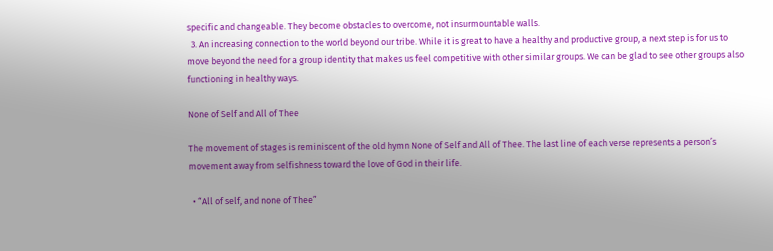specific and changeable. They become obstacles to overcome, not insurmountable walls.
  3. An increasing connection to the world beyond our tribe. While it is great to have a healthy and productive group, a next step is for us to move beyond the need for a group identity that makes us feel competitive with other similar groups. We can be glad to see other groups also functioning in healthy ways.

None of Self and All of Thee

The movement of stages is reminiscent of the old hymn None of Self and All of Thee. The last line of each verse represents a person’s movement away from selfishness toward the love of God in their life.

  • “All of self, and none of Thee”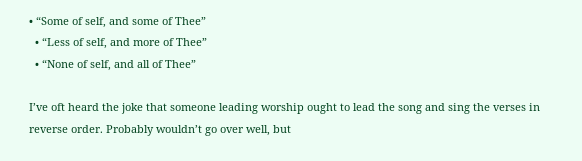• “Some of self, and some of Thee”
  • “Less of self, and more of Thee”
  • “None of self, and all of Thee”

I’ve oft heard the joke that someone leading worship ought to lead the song and sing the verses in reverse order. Probably wouldn’t go over well, but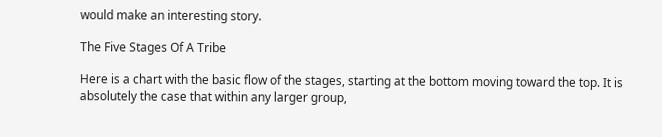would make an interesting story.

The Five Stages Of A Tribe

Here is a chart with the basic flow of the stages, starting at the bottom moving toward the top. It is absolutely the case that within any larger group,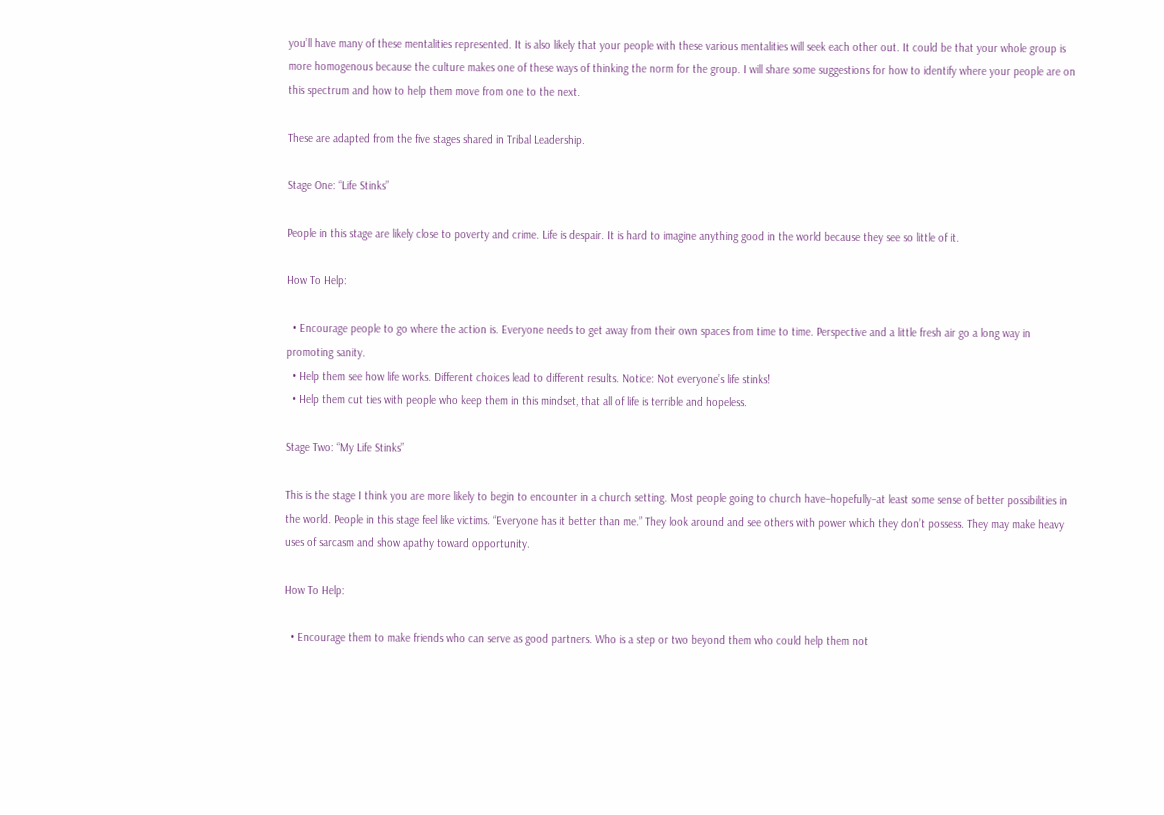you’ll have many of these mentalities represented. It is also likely that your people with these various mentalities will seek each other out. It could be that your whole group is more homogenous because the culture makes one of these ways of thinking the norm for the group. I will share some suggestions for how to identify where your people are on this spectrum and how to help them move from one to the next.

These are adapted from the five stages shared in Tribal Leadership.

Stage One: “Life Stinks”

People in this stage are likely close to poverty and crime. Life is despair. It is hard to imagine anything good in the world because they see so little of it.

How To Help:

  • Encourage people to go where the action is. Everyone needs to get away from their own spaces from time to time. Perspective and a little fresh air go a long way in promoting sanity.
  • Help them see how life works. Different choices lead to different results. Notice: Not everyone’s life stinks!
  • Help them cut ties with people who keep them in this mindset, that all of life is terrible and hopeless.

Stage Two: “My Life Stinks”

This is the stage I think you are more likely to begin to encounter in a church setting. Most people going to church have–hopefully–at least some sense of better possibilities in the world. People in this stage feel like victims. “Everyone has it better than me.” They look around and see others with power which they don’t possess. They may make heavy uses of sarcasm and show apathy toward opportunity.

How To Help:

  • Encourage them to make friends who can serve as good partners. Who is a step or two beyond them who could help them not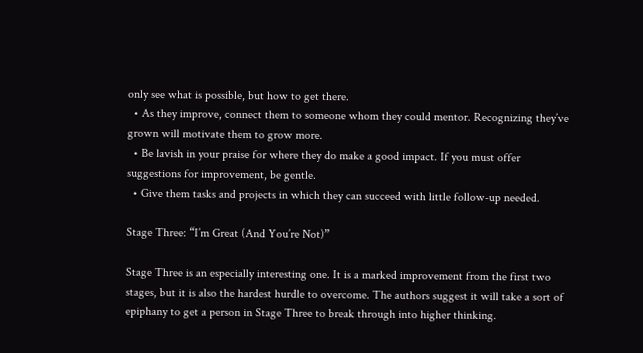only see what is possible, but how to get there.
  • As they improve, connect them to someone whom they could mentor. Recognizing they’ve grown will motivate them to grow more.
  • Be lavish in your praise for where they do make a good impact. If you must offer suggestions for improvement, be gentle.
  • Give them tasks and projects in which they can succeed with little follow-up needed.

Stage Three: “I’m Great (And You’re Not)”

Stage Three is an especially interesting one. It is a marked improvement from the first two stages, but it is also the hardest hurdle to overcome. The authors suggest it will take a sort of epiphany to get a person in Stage Three to break through into higher thinking.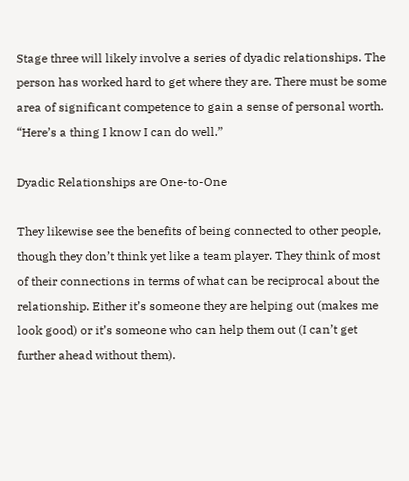Stage three will likely involve a series of dyadic relationships. The person has worked hard to get where they are. There must be some area of significant competence to gain a sense of personal worth. “Here’s a thing I know I can do well.”

Dyadic Relationships are One-to-One

They likewise see the benefits of being connected to other people, though they don’t think yet like a team player. They think of most of their connections in terms of what can be reciprocal about the relationship. Either it’s someone they are helping out (makes me look good) or it’s someone who can help them out (I can’t get further ahead without them).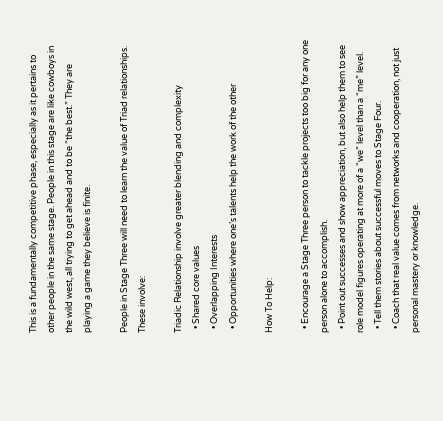This is a fundamentally competitive phase, especially as it pertains to other people in the same stage. People in this stage are like cowboys in the wild west, all trying to get ahead and to be “the best.” They are playing a game they believe is finite.

People in Stage Three will need to learn the value of Triad relationships. These involve:

Triadic Relationship involve greater blending and complexity
  • Shared core values
  • Overlapping Interests
  • Opportunities where one’s talents help the work of the other

How To Help:

  • Encourage a Stage Three person to tackle projects too big for any one person alone to accomplish.
  • Point out successes and show appreciation, but also help them to see role model figures operating at more of a “we” level than a “me” level.
  • Tell them stories about successful moves to Stage Four.
  • Coach that real value comes from networks and cooperation, not just personal mastery or knowledge.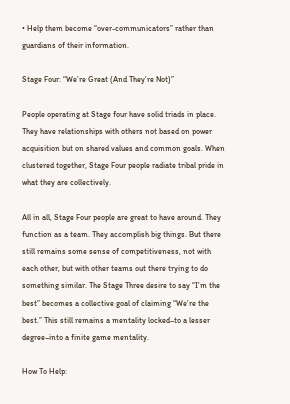• Help them become “over-communicators” rather than guardians of their information.

Stage Four: “We’re Great (And They’re Not)”

People operating at Stage four have solid triads in place. They have relationships with others not based on power acquisition but on shared values and common goals. When clustered together, Stage Four people radiate tribal pride in what they are collectively.

All in all, Stage Four people are great to have around. They function as a team. They accomplish big things. But there still remains some sense of competitiveness, not with each other, but with other teams out there trying to do something similar. The Stage Three desire to say “I’m the best” becomes a collective goal of claiming “We’re the best.” This still remains a mentality locked–to a lesser degree–into a finite game mentality.

How To Help: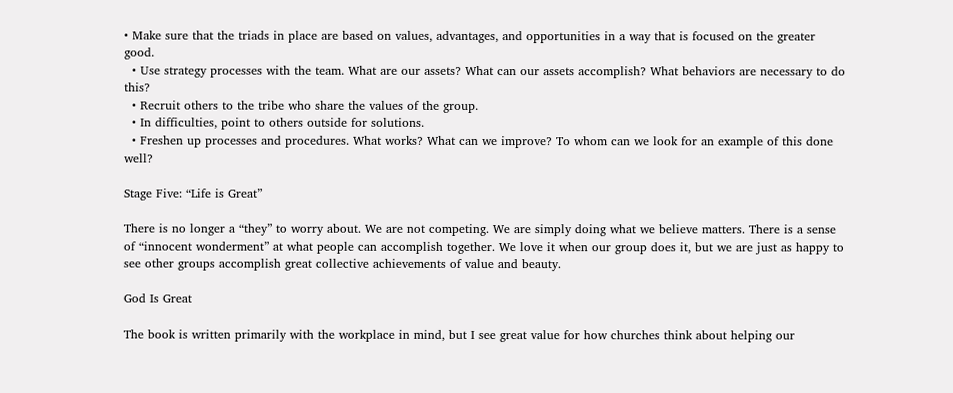• Make sure that the triads in place are based on values, advantages, and opportunities in a way that is focused on the greater good.
  • Use strategy processes with the team. What are our assets? What can our assets accomplish? What behaviors are necessary to do this?
  • Recruit others to the tribe who share the values of the group.
  • In difficulties, point to others outside for solutions.
  • Freshen up processes and procedures. What works? What can we improve? To whom can we look for an example of this done well?

Stage Five: “Life is Great”

There is no longer a “they” to worry about. We are not competing. We are simply doing what we believe matters. There is a sense of “innocent wonderment” at what people can accomplish together. We love it when our group does it, but we are just as happy to see other groups accomplish great collective achievements of value and beauty.

God Is Great

The book is written primarily with the workplace in mind, but I see great value for how churches think about helping our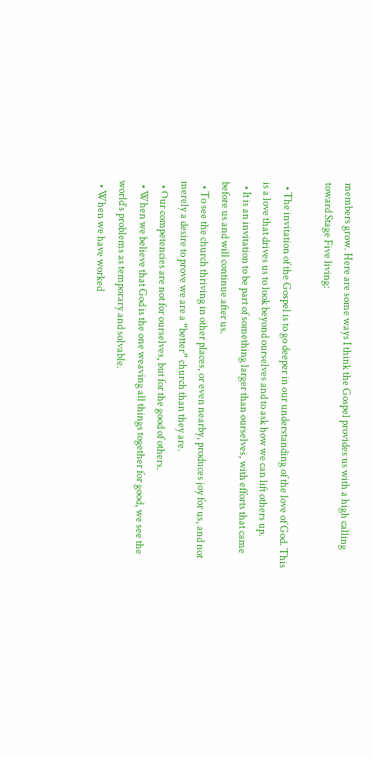members grow. Here are some ways I think the Gospel provides us with a high calling toward Stage Five living:

  • The invitation of the Gospel is to go deeper in our understanding of the love of God. This is a love that drives us to look beyond ourselves and to ask how we can lift others up.
  • It is an invitation to be part of something larger than ourselves, with efforts that came before us and will continue after us.
  • To see the church thriving in other places, or even nearby, produces joy for us, and not merely a desire to prove we are a “better” church than they are.
  • Our competencies are not for ourselves, but for the good of others.
  • When we believe that God is the one weaving all things together for good, we see the world’s problems as temporary and solvable.
  • When we have worked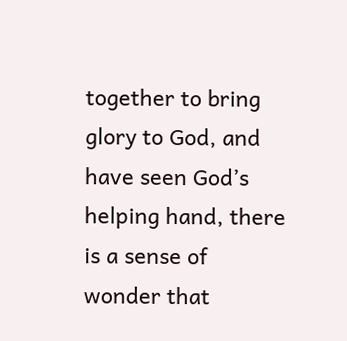together to bring glory to God, and have seen God’s helping hand, there is a sense of wonder that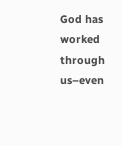God has worked through us–even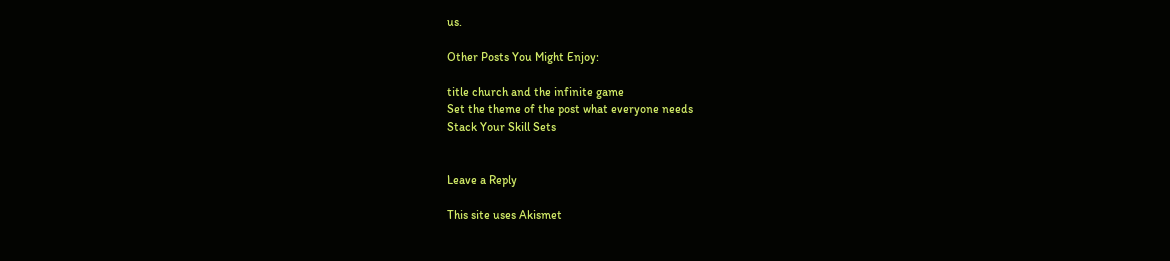us.

Other Posts You Might Enjoy:

title church and the infinite game
Set the theme of the post what everyone needs
Stack Your Skill Sets


Leave a Reply

This site uses Akismet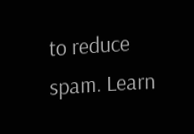to reduce spam. Learn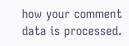how your comment data is processed.